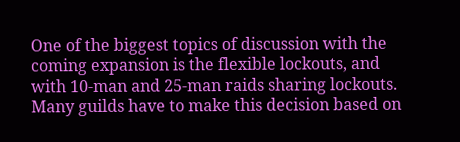One of the biggest topics of discussion with the coming expansion is the flexible lockouts, and with 10-man and 25-man raids sharing lockouts. Many guilds have to make this decision based on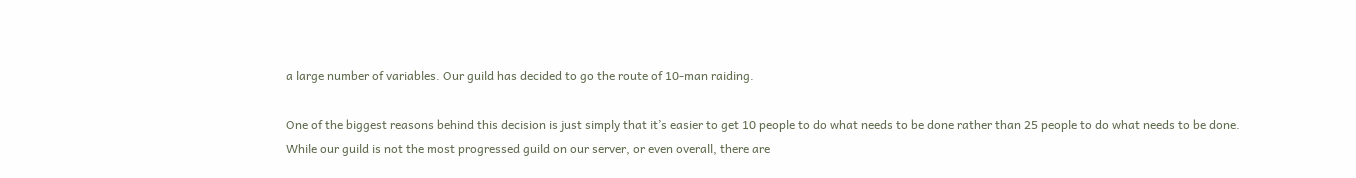a large number of variables. Our guild has decided to go the route of 10-man raiding.

One of the biggest reasons behind this decision is just simply that it’s easier to get 10 people to do what needs to be done rather than 25 people to do what needs to be done. While our guild is not the most progressed guild on our server, or even overall, there are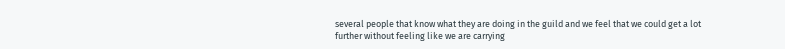several people that know what they are doing in the guild and we feel that we could get a lot further without feeling like we are carrying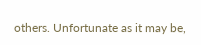others. Unfortunate as it may be,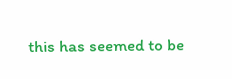this has seemed to be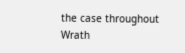the case throughout Wrath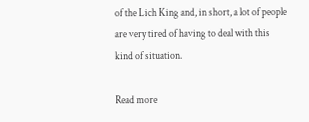of the Lich King and, in short, a lot of people are very tired of having to deal with this kind of situation.

Read more